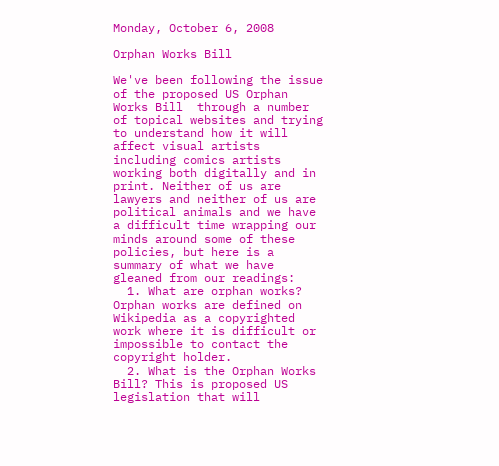Monday, October 6, 2008

Orphan Works Bill

We've been following the issue of the proposed US Orphan Works Bill  through a number of topical websites and trying to understand how it will affect visual artists including comics artists working both digitally and in print. Neither of us are lawyers and neither of us are political animals and we have a difficult time wrapping our minds around some of these policies, but here is a summary of what we have gleaned from our readings:
  1. What are orphan works? Orphan works are defined on Wikipedia as a copyrighted work where it is difficult or impossible to contact the copyright holder.
  2. What is the Orphan Works Bill? This is proposed US legislation that will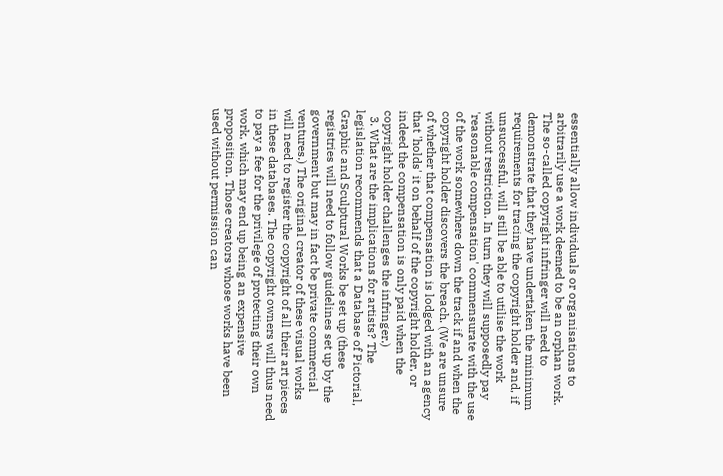essentially allow individuals or organisations to arbitrarily use a work deemed to be an orphan work. The so-called copyright infringer will need to demonstrate that they have undertaken the minimum requirements for tracing the copyright holder and, if unsuccessful, will still be able to utilise the work without restriction. In turn they will supposedly pay 'reasonable compensation' commensurate with the use of the work somewhere down the track if and when the copyright holder discovers the breach. (We are unsure of whether that compensation is lodged with an agency that 'holds' it on behalf of the copyright holder, or indeed the compensation is only paid when the copyright holder challenges the infringer.)
  3. What are the implications for artists? The legislation recommends that a Database of Pictorial, Graphic and Sculptural Works be set up (these registries will need to follow guidelines set up by the government but may in fact be private commercial ventures.) The original creator of these visual works will need to register the copyright of all their art pieces in these databases. The copyright owners will thus need to pay a fee for the privilege of protecting their own work, which may end up being an expensive proposition. Those creators whose works have been used without permission can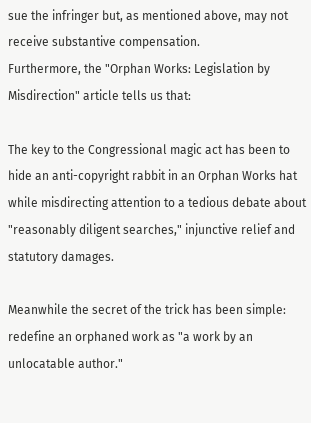sue the infringer but, as mentioned above, may not receive substantive compensation.
Furthermore, the "Orphan Works: Legislation by Misdirection" article tells us that:

The key to the Congressional magic act has been to hide an anti-copyright rabbit in an Orphan Works hat while misdirecting attention to a tedious debate about "reasonably diligent searches," injunctive relief and statutory damages.

Meanwhile the secret of the trick has been simple: redefine an orphaned work as "a work by an unlocatable author."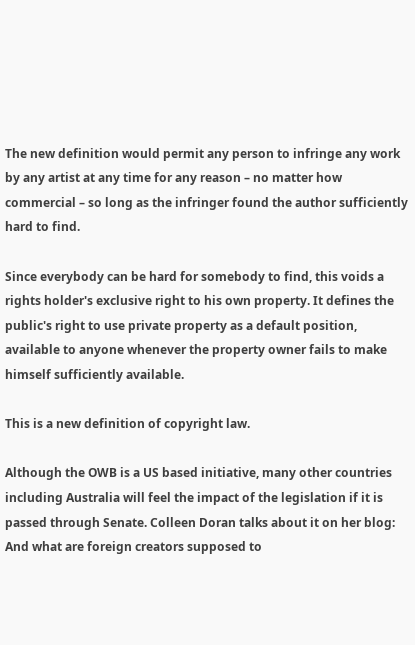The new definition would permit any person to infringe any work by any artist at any time for any reason – no matter how commercial – so long as the infringer found the author sufficiently hard to find.

Since everybody can be hard for somebody to find, this voids a rights holder's exclusive right to his own property. It defines the public's right to use private property as a default position, available to anyone whenever the property owner fails to make himself sufficiently available.

This is a new definition of copyright law.

Although the OWB is a US based initiative, many other countries including Australia will feel the impact of the legislation if it is passed through Senate. Colleen Doran talks about it on her blog:
And what are foreign creators supposed to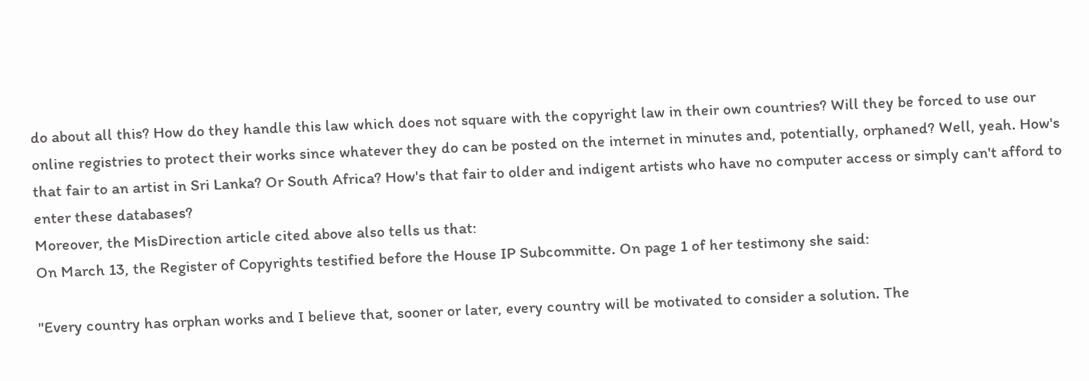do about all this? How do they handle this law which does not square with the copyright law in their own countries? Will they be forced to use our online registries to protect their works since whatever they do can be posted on the internet in minutes and, potentially, orphaned? Well, yeah. How's that fair to an artist in Sri Lanka? Or South Africa? How's that fair to older and indigent artists who have no computer access or simply can't afford to enter these databases?
Moreover, the MisDirection article cited above also tells us that:
On March 13, the Register of Copyrights testified before the House IP Subcommitte. On page 1 of her testimony she said:

"Every country has orphan works and I believe that, sooner or later, every country will be motivated to consider a solution. The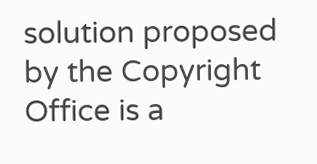solution proposed by the Copyright Office is a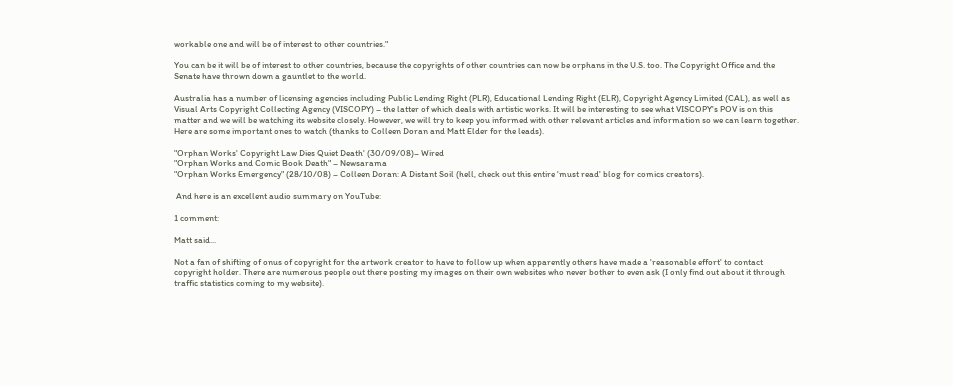workable one and will be of interest to other countries."

You can be it will be of interest to other countries, because the copyrights of other countries can now be orphans in the U.S. too. The Copyright Office and the Senate have thrown down a gauntlet to the world.

Australia has a number of licensing agencies including Public Lending Right (PLR), Educational Lending Right (ELR), Copyright Agency Limited (CAL), as well as Visual Arts Copyright Collecting Agency (VISCOPY) – the latter of which deals with artistic works. It will be interesting to see what VISCOPY's POV is on this matter and we will be watching its website closely. However, we will try to keep you informed with other relevant articles and information so we can learn together. Here are some important ones to watch (thanks to Colleen Doran and Matt Elder for the leads).

"Orphan Works' Copyright Law Dies Quiet Death' (30/09/08)– Wired
"Orphan Works and Comic Book Death" – Newsarama
"Orphan Works Emergency" (28/10/08) – Colleen Doran: A Distant Soil (hell, check out this entire 'must read' blog for comics creators).

 And here is an excellent audio summary on YouTube:

1 comment:

Matt said...

Not a fan of shifting of onus of copyright for the artwork creator to have to follow up when apparently others have made a 'reasonable effort' to contact copyright holder. There are numerous people out there posting my images on their own websites who never bother to even ask (I only find out about it through traffic statistics coming to my website).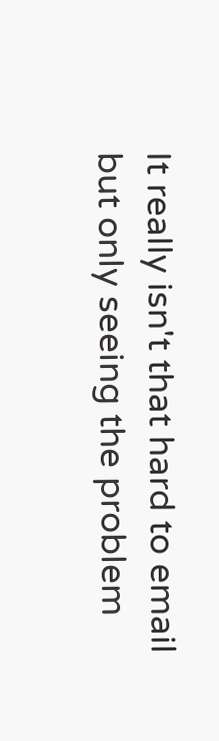It really isn't that hard to email but only seeing the problem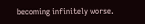becoming infinitely worse.